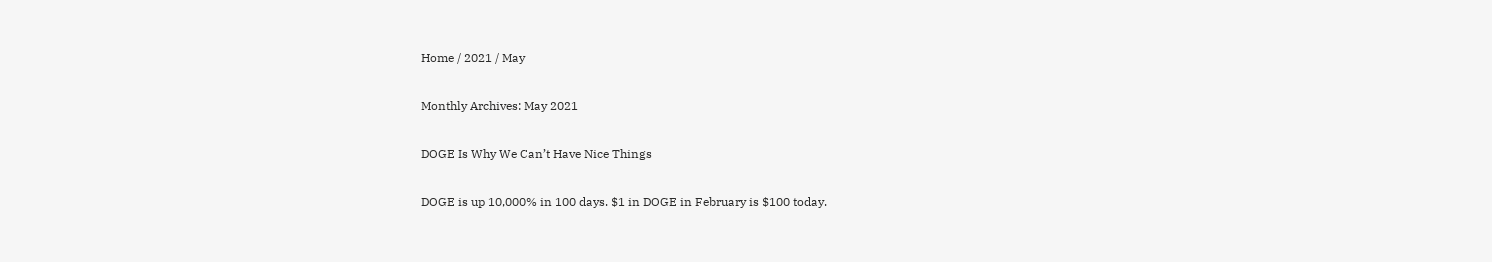Home / 2021 / May

Monthly Archives: May 2021

DOGE Is Why We Can’t Have Nice Things

DOGE is up 10,000% in 100 days. $1 in DOGE in February is $100 today.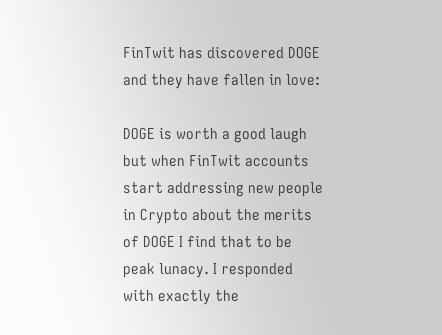FinTwit has discovered DOGE and they have fallen in love:

DOGE is worth a good laugh but when FinTwit accounts start addressing new people in Crypto about the merits of DOGE I find that to be peak lunacy. I responded with exactly the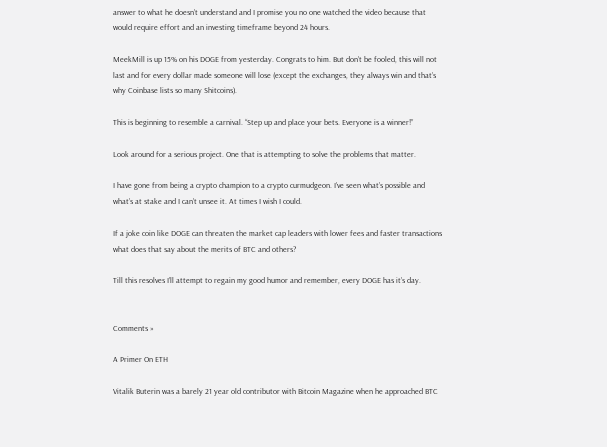answer to what he doesn’t understand and I promise you no one watched the video because that would require effort and an investing timeframe beyond 24 hours.

MeekMill is up 15% on his DOGE from yesterday. Congrats to him. But don’t be fooled, this will not last and for every dollar made someone will lose (except the exchanges, they always win and that’s why Coinbase lists so many Shitcoins).

This is beginning to resemble a carnival. “Step up and place your bets. Everyone is a winner!”

Look around for a serious project. One that is attempting to solve the problems that matter.

I have gone from being a crypto champion to a crypto curmudgeon. I’ve seen what’s possible and what’s at stake and I can’t unsee it. At times I wish I could.

If a joke coin like DOGE can threaten the market cap leaders with lower fees and faster transactions what does that say about the merits of BTC and others?

Till this resolves I’ll attempt to regain my good humor and remember, every DOGE has it’s day.


Comments »

A Primer On ETH

Vitalik Buterin was a barely 21 year old contributor with Bitcoin Magazine when he approached BTC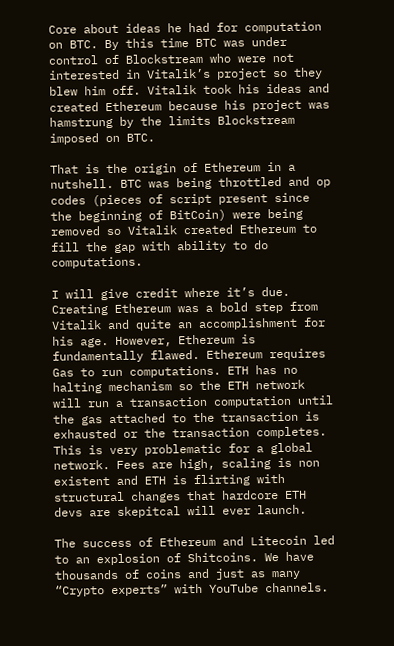Core about ideas he had for computation on BTC. By this time BTC was under control of Blockstream who were not interested in Vitalik’s project so they blew him off. Vitalik took his ideas and created Ethereum because his project was hamstrung by the limits Blockstream imposed on BTC.

That is the origin of Ethereum in a nutshell. BTC was being throttled and op codes (pieces of script present since the beginning of BitCoin) were being removed so Vitalik created Ethereum to fill the gap with ability to do computations.

I will give credit where it’s due. Creating Ethereum was a bold step from Vitalik and quite an accomplishment for his age. However, Ethereum is fundamentally flawed. Ethereum requires Gas to run computations. ETH has no halting mechanism so the ETH network will run a transaction computation until the gas attached to the transaction is exhausted or the transaction completes. This is very problematic for a global network. Fees are high, scaling is non existent and ETH is flirting with structural changes that hardcore ETH devs are skepitcal will ever launch.

The success of Ethereum and Litecoin led to an explosion of Shitcoins. We have thousands of coins and just as many “Crypto experts” with YouTube channels.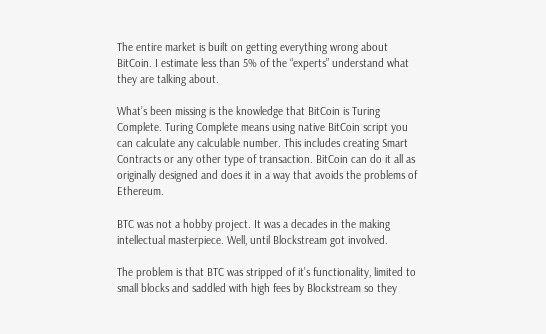The entire market is built on getting everything wrong about BitCoin. I estimate less than 5% of the “experts” understand what they are talking about.

What’s been missing is the knowledge that BitCoin is Turing Complete. Turing Complete means using native BitCoin script you can calculate any calculable number. This includes creating Smart Contracts or any other type of transaction. BitCoin can do it all as originally designed and does it in a way that avoids the problems of Ethereum.

BTC was not a hobby project. It was a decades in the making intellectual masterpiece. Well, until Blockstream got involved.

The problem is that BTC was stripped of it’s functionality, limited to small blocks and saddled with high fees by Blockstream so they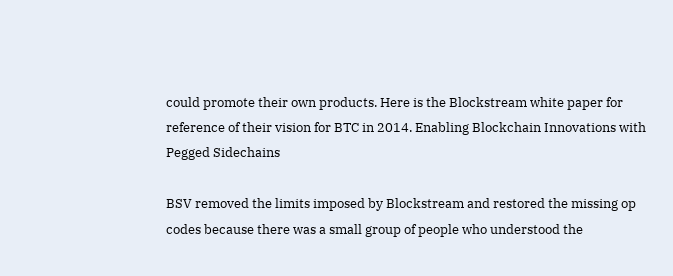could promote their own products. Here is the Blockstream white paper for reference of their vision for BTC in 2014. Enabling Blockchain Innovations with Pegged Sidechains

BSV removed the limits imposed by Blockstream and restored the missing op codes because there was a small group of people who understood the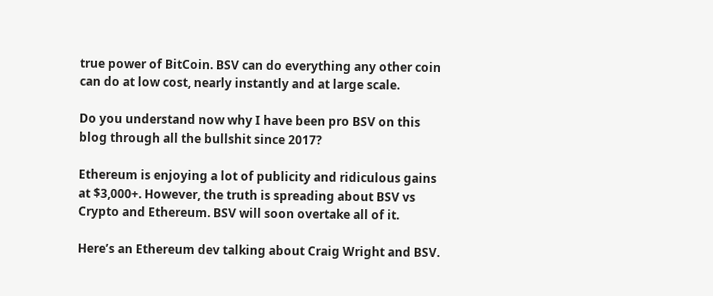true power of BitCoin. BSV can do everything any other coin can do at low cost, nearly instantly and at large scale.

Do you understand now why I have been pro BSV on this blog through all the bullshit since 2017?

Ethereum is enjoying a lot of publicity and ridiculous gains at $3,000+. However, the truth is spreading about BSV vs Crypto and Ethereum. BSV will soon overtake all of it.

Here’s an Ethereum dev talking about Craig Wright and BSV.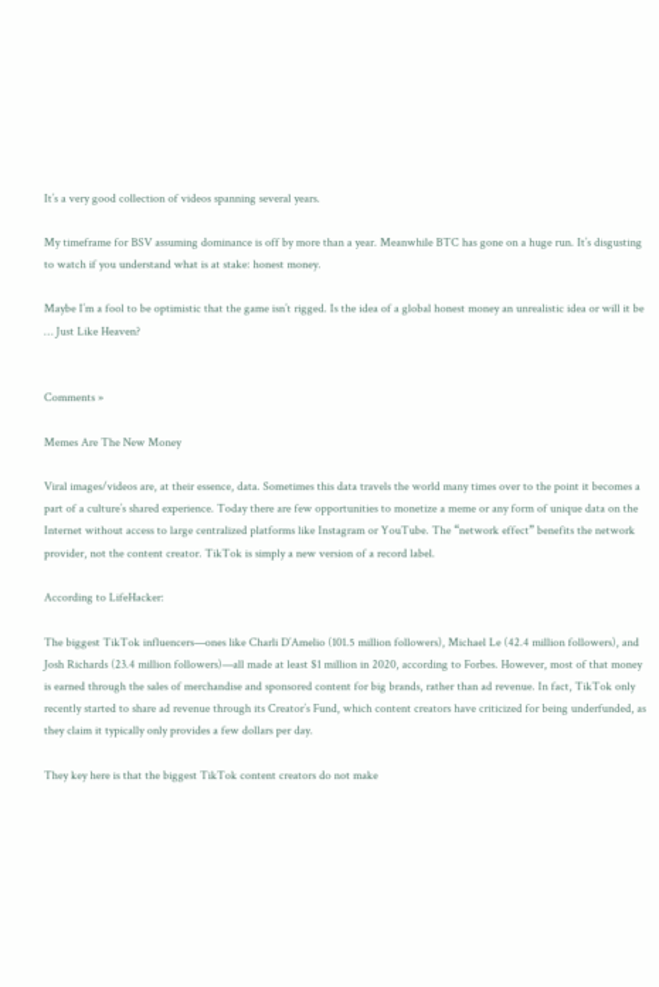It’s a very good collection of videos spanning several years.

My timeframe for BSV assuming dominance is off by more than a year. Meanwhile BTC has gone on a huge run. It’s disgusting to watch if you understand what is at stake: honest money.

Maybe I’m a fool to be optimistic that the game isn’t rigged. Is the idea of a global honest money an unrealistic idea or will it be … Just Like Heaven?


Comments »

Memes Are The New Money

Viral images/videos are, at their essence, data. Sometimes this data travels the world many times over to the point it becomes a part of a culture’s shared experience. Today there are few opportunities to monetize a meme or any form of unique data on the Internet without access to large centralized platforms like Instagram or YouTube. The “network effect” benefits the network provider, not the content creator. TikTok is simply a new version of a record label.

According to LifeHacker:

The biggest TikTok influencers—ones like Charli D’Amelio (101.5 million followers), Michael Le (42.4 million followers), and Josh Richards (23.4 million followers)—all made at least $1 million in 2020, according to Forbes. However, most of that money is earned through the sales of merchandise and sponsored content for big brands, rather than ad revenue. In fact, TikTok only recently started to share ad revenue through its Creator’s Fund, which content creators have criticized for being underfunded, as they claim it typically only provides a few dollars per day.

They key here is that the biggest TikTok content creators do not make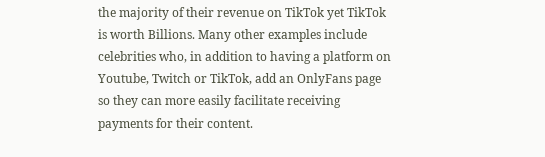the majority of their revenue on TikTok yet TikTok is worth Billions. Many other examples include celebrities who, in addition to having a platform on Youtube, Twitch or TikTok, add an OnlyFans page so they can more easily facilitate receiving payments for their content.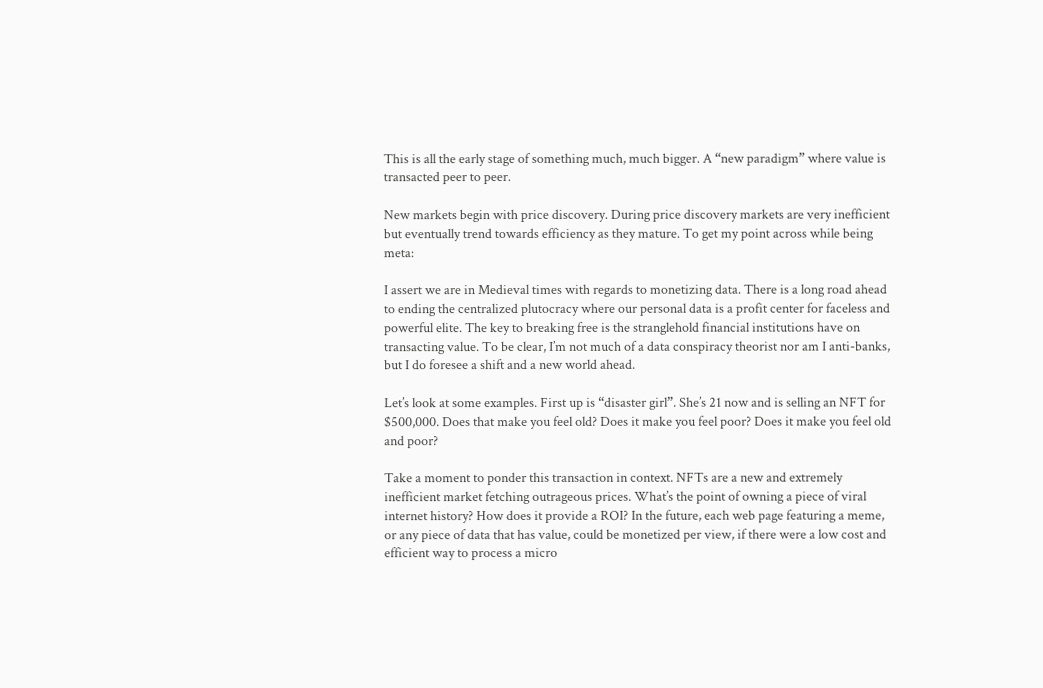This is all the early stage of something much, much bigger. A “new paradigm” where value is transacted peer to peer.

New markets begin with price discovery. During price discovery markets are very inefficient but eventually trend towards efficiency as they mature. To get my point across while being meta:

I assert we are in Medieval times with regards to monetizing data. There is a long road ahead to ending the centralized plutocracy where our personal data is a profit center for faceless and powerful elite. The key to breaking free is the stranglehold financial institutions have on transacting value. To be clear, I’m not much of a data conspiracy theorist nor am I anti-banks, but I do foresee a shift and a new world ahead.

Let’s look at some examples. First up is “disaster girl”. She’s 21 now and is selling an NFT for $500,000. Does that make you feel old? Does it make you feel poor? Does it make you feel old and poor?

Take a moment to ponder this transaction in context. NFTs are a new and extremely inefficient market fetching outrageous prices. What’s the point of owning a piece of viral internet history? How does it provide a ROI? In the future, each web page featuring a meme, or any piece of data that has value, could be monetized per view, if there were a low cost and efficient way to process a micro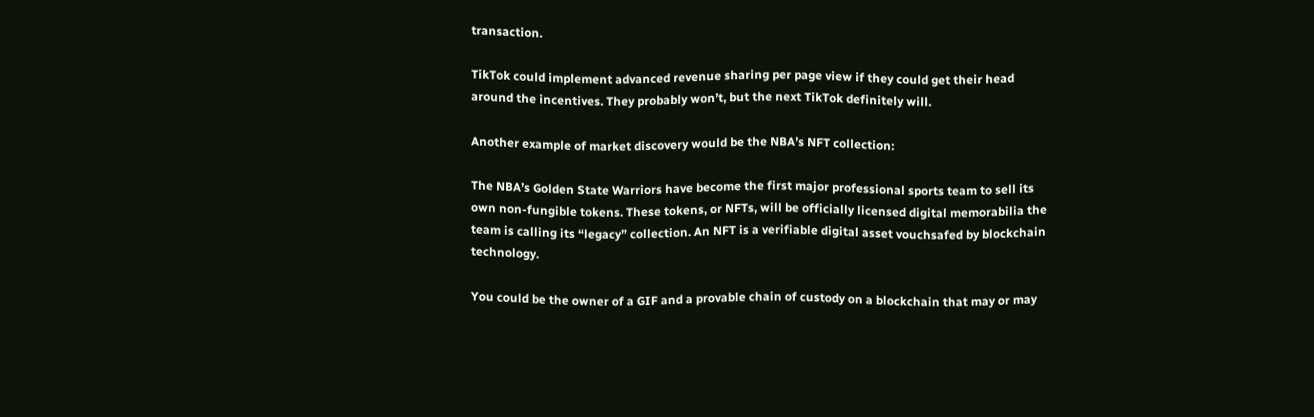transaction.

TikTok could implement advanced revenue sharing per page view if they could get their head around the incentives. They probably won’t, but the next TikTok definitely will.

Another example of market discovery would be the NBA’s NFT collection:

The NBA’s Golden State Warriors have become the first major professional sports team to sell its own non-fungible tokens. These tokens, or NFTs, will be officially licensed digital memorabilia the team is calling its “legacy” collection. An NFT is a verifiable digital asset vouchsafed by blockchain technology.

You could be the owner of a GIF and a provable chain of custody on a blockchain that may or may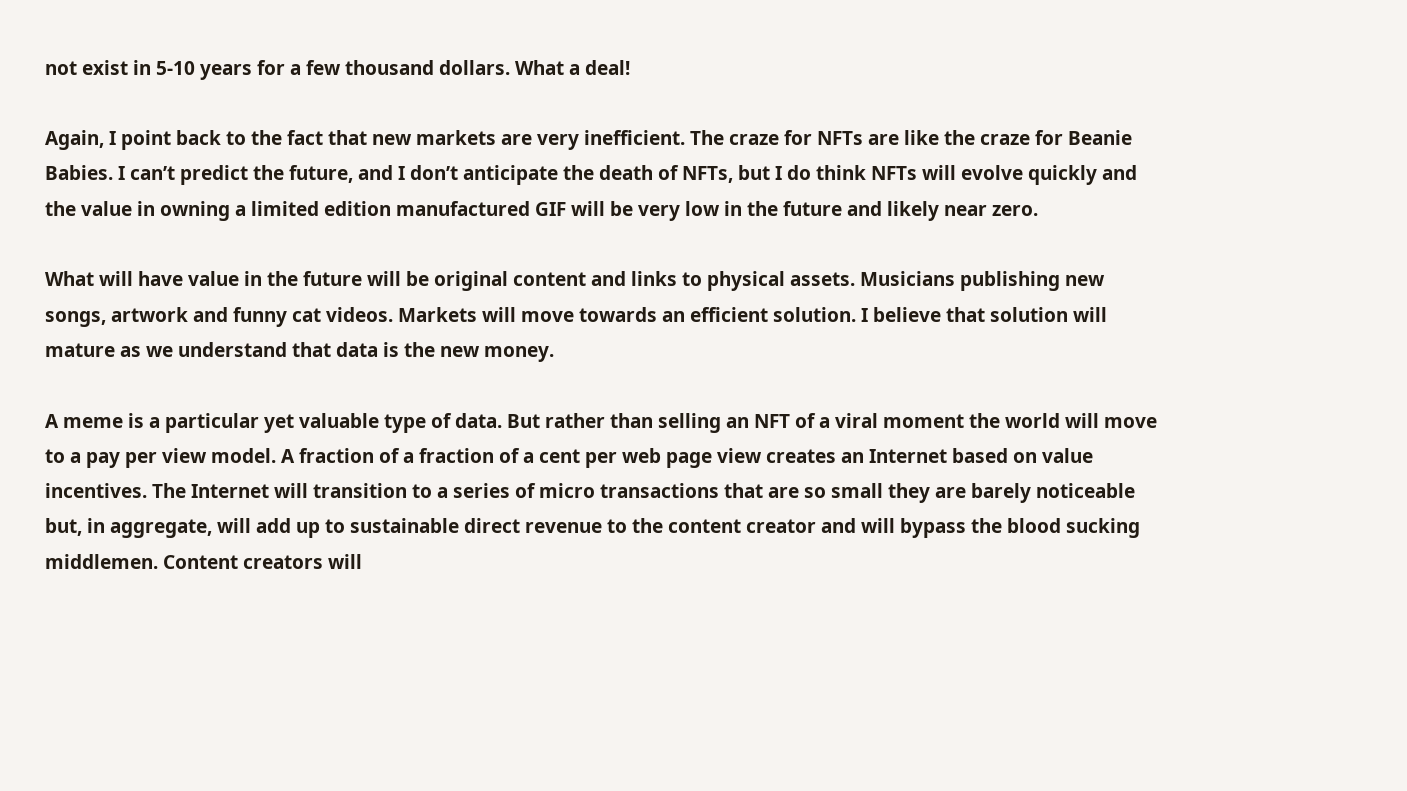not exist in 5-10 years for a few thousand dollars. What a deal!

Again, I point back to the fact that new markets are very inefficient. The craze for NFTs are like the craze for Beanie Babies. I can’t predict the future, and I don’t anticipate the death of NFTs, but I do think NFTs will evolve quickly and the value in owning a limited edition manufactured GIF will be very low in the future and likely near zero.

What will have value in the future will be original content and links to physical assets. Musicians publishing new songs, artwork and funny cat videos. Markets will move towards an efficient solution. I believe that solution will mature as we understand that data is the new money.

A meme is a particular yet valuable type of data. But rather than selling an NFT of a viral moment the world will move to a pay per view model. A fraction of a fraction of a cent per web page view creates an Internet based on value incentives. The Internet will transition to a series of micro transactions that are so small they are barely noticeable but, in aggregate, will add up to sustainable direct revenue to the content creator and will bypass the blood sucking middlemen. Content creators will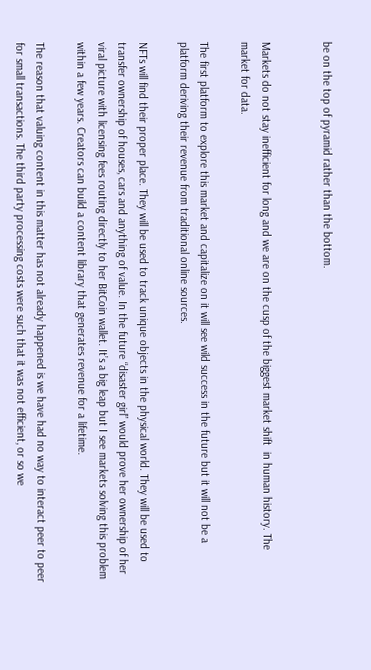be on the top of pyramid rather than the bottom.


Markets do not stay inefficient for long and we are on the cusp of the biggest market shift  in human history. The market for data.

The first platform to explore this market and capitalize on it will see wild success in the future but it will not be a platform deriving their revenue from traditional online sources.

NFTs will find their proper place. They will be used to track unique objects in the physical world. They will be used to transfer ownership of houses, cars and anything of value. In the future “disaster girl” would prove her ownership of her viral picture with licensing fees routing directly to her BitCoin wallet. It’s a big leap but I see markets solving this problem within a few years. Creators can build a content library that generates revenue for a lifetime.

The reason that valuing content in this matter has not already happened is we have had no way to interact peer to peer for small transactions. The third party processing costs were such that it was not efficient, or so we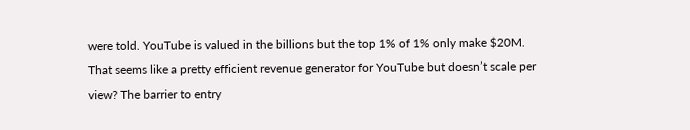were told. YouTube is valued in the billions but the top 1% of 1% only make $20M. That seems like a pretty efficient revenue generator for YouTube but doesn’t scale per view? The barrier to entry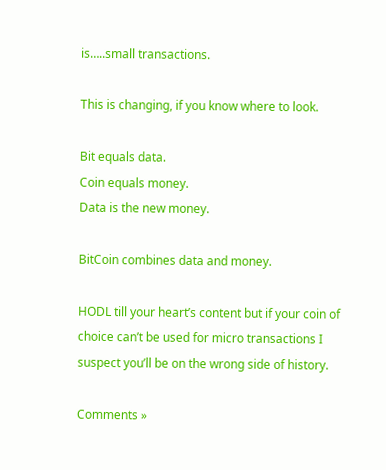is…..small transactions.

This is changing, if you know where to look.

Bit equals data.
Coin equals money.
Data is the new money.

BitCoin combines data and money.

HODL till your heart’s content but if your coin of choice can’t be used for micro transactions I suspect you’ll be on the wrong side of history.

Comments »